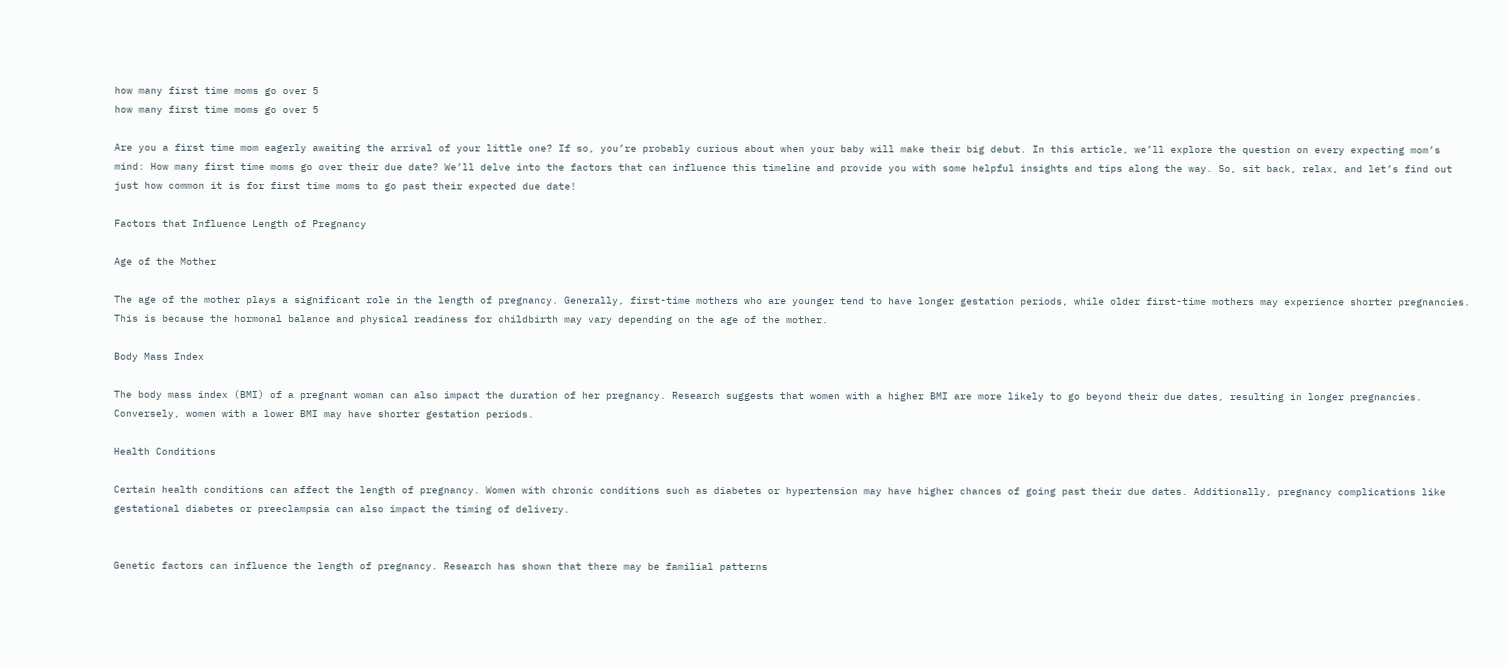how many first time moms go over 5
how many first time moms go over 5

Are you a first time mom eagerly awaiting the arrival of your little one? If so, you’re probably curious about when your baby will make their big debut. In this article, we’ll explore the question on every expecting mom’s mind: How many first time moms go over their due date? We’ll delve into the factors that can influence this timeline and provide you with some helpful insights and tips along the way. So, sit back, relax, and let’s find out just how common it is for first time moms to go past their expected due date!

Factors that Influence Length of Pregnancy

Age of the Mother

The age of the mother plays a significant role in the length of pregnancy. Generally, first-time mothers who are younger tend to have longer gestation periods, while older first-time mothers may experience shorter pregnancies. This is because the hormonal balance and physical readiness for childbirth may vary depending on the age of the mother.

Body Mass Index

The body mass index (BMI) of a pregnant woman can also impact the duration of her pregnancy. Research suggests that women with a higher BMI are more likely to go beyond their due dates, resulting in longer pregnancies. Conversely, women with a lower BMI may have shorter gestation periods.

Health Conditions

Certain health conditions can affect the length of pregnancy. Women with chronic conditions such as diabetes or hypertension may have higher chances of going past their due dates. Additionally, pregnancy complications like gestational diabetes or preeclampsia can also impact the timing of delivery.


Genetic factors can influence the length of pregnancy. Research has shown that there may be familial patterns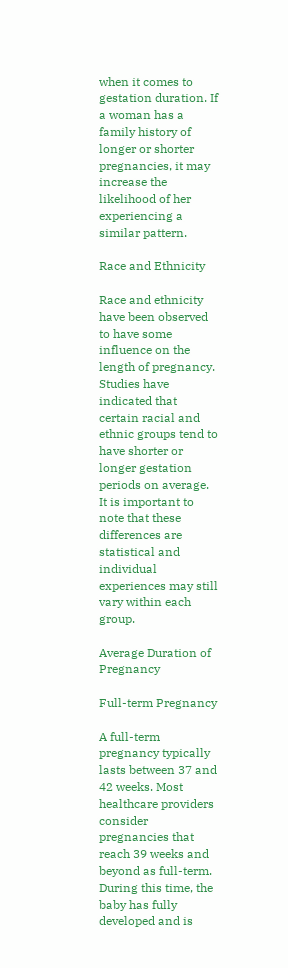when it comes to gestation duration. If a woman has a family history of longer or shorter pregnancies, it may increase the likelihood of her experiencing a similar pattern.

Race and Ethnicity

Race and ethnicity have been observed to have some influence on the length of pregnancy. Studies have indicated that certain racial and ethnic groups tend to have shorter or longer gestation periods on average. It is important to note that these differences are statistical and individual experiences may still vary within each group.

Average Duration of Pregnancy

Full-term Pregnancy

A full-term pregnancy typically lasts between 37 and 42 weeks. Most healthcare providers consider pregnancies that reach 39 weeks and beyond as full-term. During this time, the baby has fully developed and is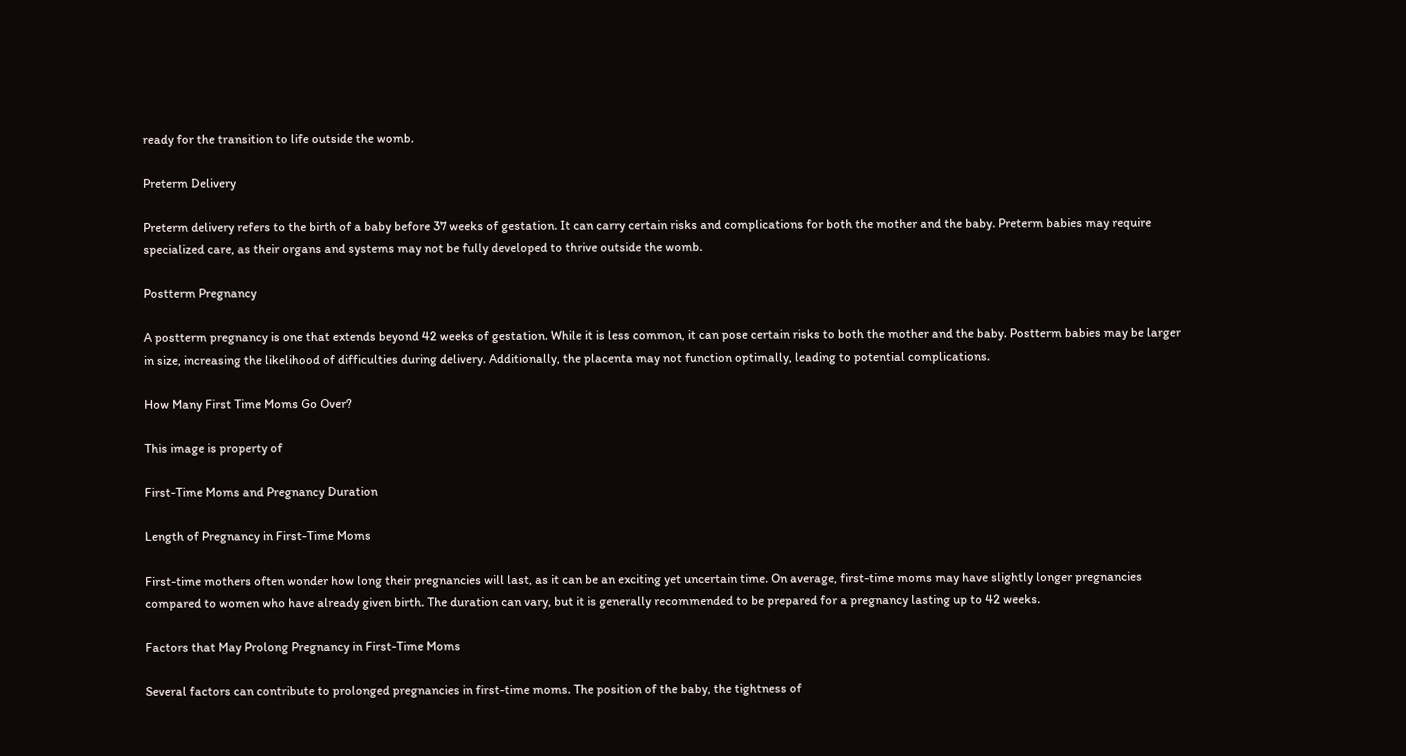ready for the transition to life outside the womb.

Preterm Delivery

Preterm delivery refers to the birth of a baby before 37 weeks of gestation. It can carry certain risks and complications for both the mother and the baby. Preterm babies may require specialized care, as their organs and systems may not be fully developed to thrive outside the womb.

Postterm Pregnancy

A postterm pregnancy is one that extends beyond 42 weeks of gestation. While it is less common, it can pose certain risks to both the mother and the baby. Postterm babies may be larger in size, increasing the likelihood of difficulties during delivery. Additionally, the placenta may not function optimally, leading to potential complications.

How Many First Time Moms Go Over?

This image is property of

First-Time Moms and Pregnancy Duration

Length of Pregnancy in First-Time Moms

First-time mothers often wonder how long their pregnancies will last, as it can be an exciting yet uncertain time. On average, first-time moms may have slightly longer pregnancies compared to women who have already given birth. The duration can vary, but it is generally recommended to be prepared for a pregnancy lasting up to 42 weeks.

Factors that May Prolong Pregnancy in First-Time Moms

Several factors can contribute to prolonged pregnancies in first-time moms. The position of the baby, the tightness of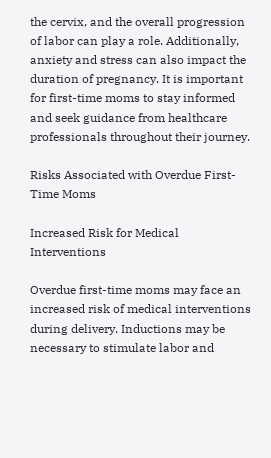the cervix, and the overall progression of labor can play a role. Additionally, anxiety and stress can also impact the duration of pregnancy. It is important for first-time moms to stay informed and seek guidance from healthcare professionals throughout their journey.

Risks Associated with Overdue First-Time Moms

Increased Risk for Medical Interventions

Overdue first-time moms may face an increased risk of medical interventions during delivery. Inductions may be necessary to stimulate labor and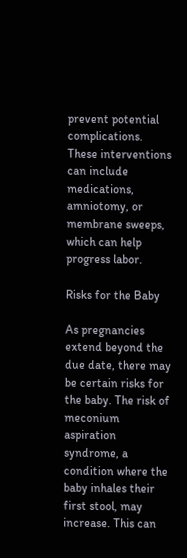prevent potential complications. These interventions can include medications, amniotomy, or membrane sweeps, which can help progress labor.

Risks for the Baby

As pregnancies extend beyond the due date, there may be certain risks for the baby. The risk of meconium aspiration syndrome, a condition where the baby inhales their first stool, may increase. This can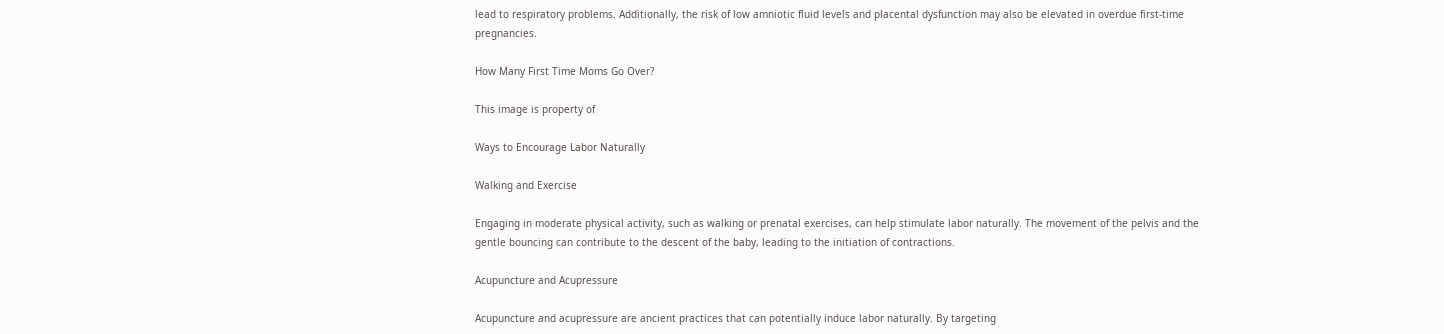lead to respiratory problems. Additionally, the risk of low amniotic fluid levels and placental dysfunction may also be elevated in overdue first-time pregnancies.

How Many First Time Moms Go Over?

This image is property of

Ways to Encourage Labor Naturally

Walking and Exercise

Engaging in moderate physical activity, such as walking or prenatal exercises, can help stimulate labor naturally. The movement of the pelvis and the gentle bouncing can contribute to the descent of the baby, leading to the initiation of contractions.

Acupuncture and Acupressure

Acupuncture and acupressure are ancient practices that can potentially induce labor naturally. By targeting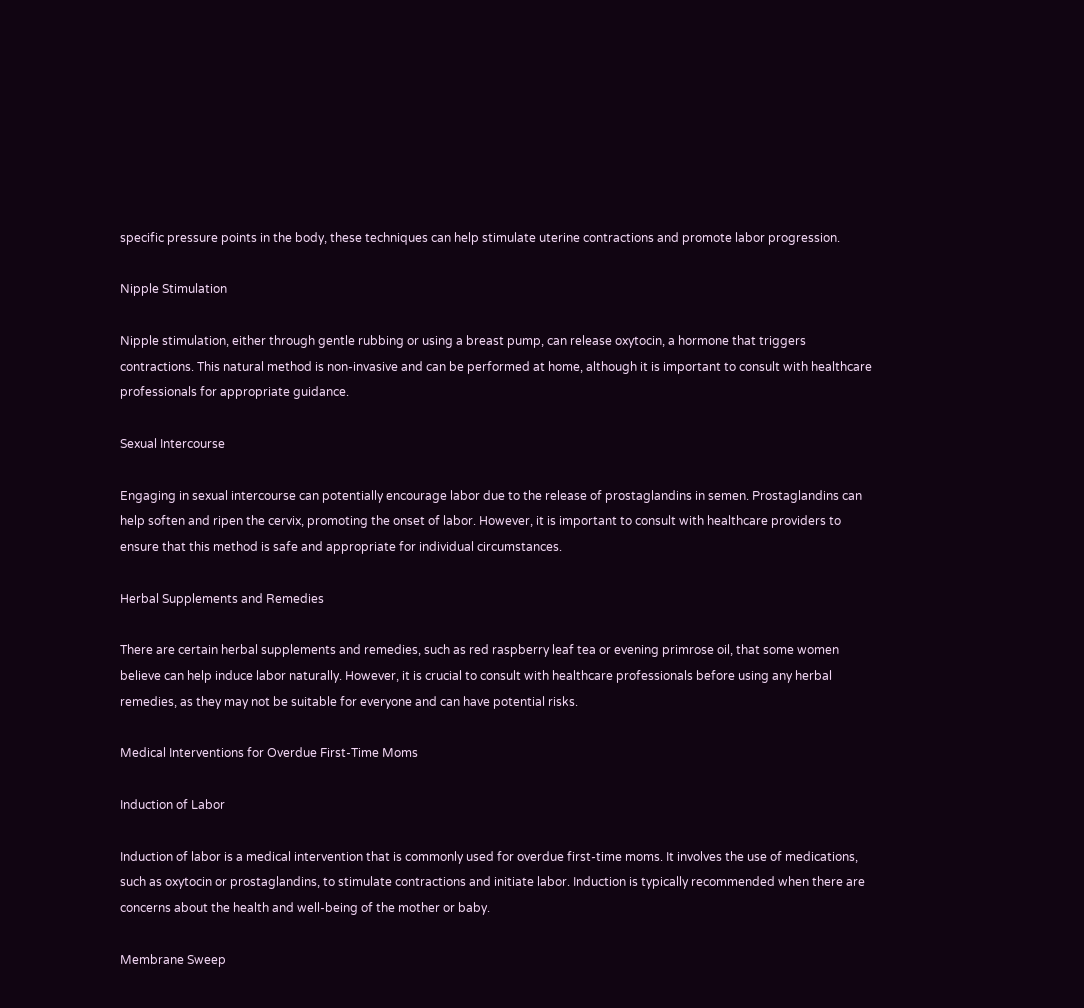specific pressure points in the body, these techniques can help stimulate uterine contractions and promote labor progression.

Nipple Stimulation

Nipple stimulation, either through gentle rubbing or using a breast pump, can release oxytocin, a hormone that triggers contractions. This natural method is non-invasive and can be performed at home, although it is important to consult with healthcare professionals for appropriate guidance.

Sexual Intercourse

Engaging in sexual intercourse can potentially encourage labor due to the release of prostaglandins in semen. Prostaglandins can help soften and ripen the cervix, promoting the onset of labor. However, it is important to consult with healthcare providers to ensure that this method is safe and appropriate for individual circumstances.

Herbal Supplements and Remedies

There are certain herbal supplements and remedies, such as red raspberry leaf tea or evening primrose oil, that some women believe can help induce labor naturally. However, it is crucial to consult with healthcare professionals before using any herbal remedies, as they may not be suitable for everyone and can have potential risks.

Medical Interventions for Overdue First-Time Moms

Induction of Labor

Induction of labor is a medical intervention that is commonly used for overdue first-time moms. It involves the use of medications, such as oxytocin or prostaglandins, to stimulate contractions and initiate labor. Induction is typically recommended when there are concerns about the health and well-being of the mother or baby.

Membrane Sweep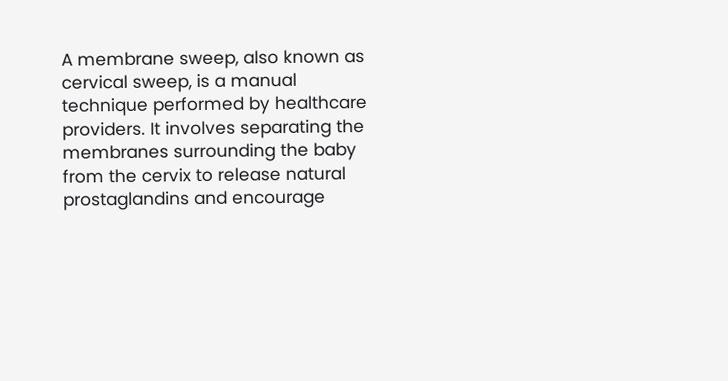A membrane sweep, also known as cervical sweep, is a manual technique performed by healthcare providers. It involves separating the membranes surrounding the baby from the cervix to release natural prostaglandins and encourage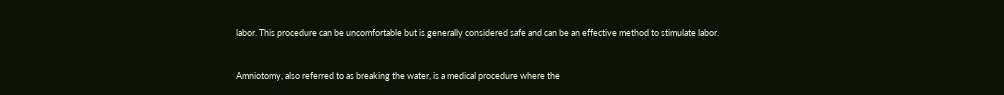labor. This procedure can be uncomfortable but is generally considered safe and can be an effective method to stimulate labor.


Amniotomy, also referred to as breaking the water, is a medical procedure where the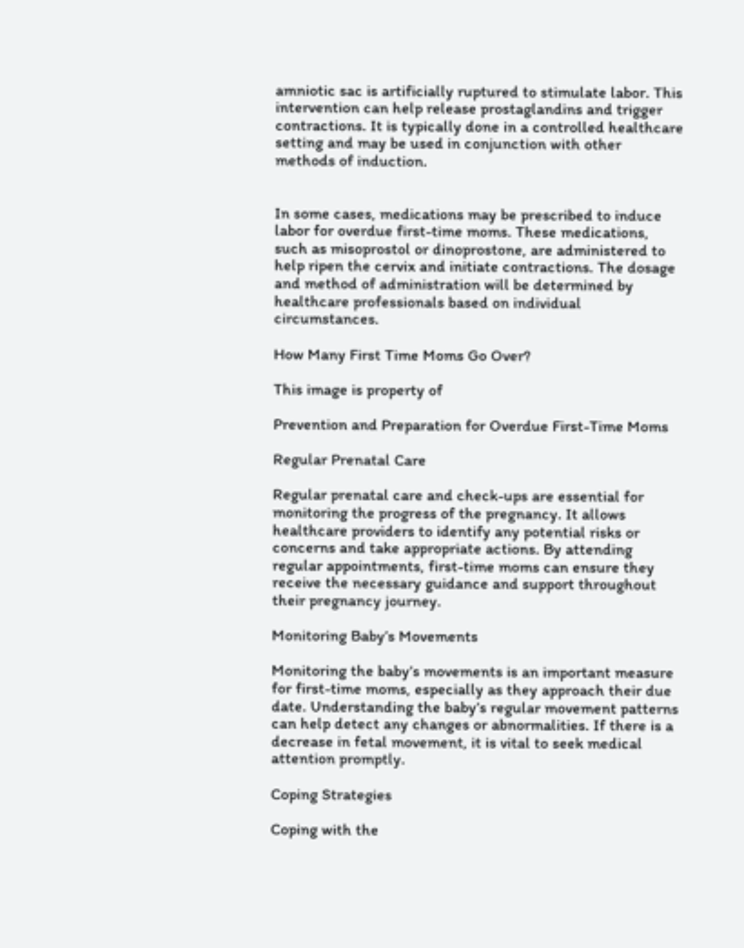amniotic sac is artificially ruptured to stimulate labor. This intervention can help release prostaglandins and trigger contractions. It is typically done in a controlled healthcare setting and may be used in conjunction with other methods of induction.


In some cases, medications may be prescribed to induce labor for overdue first-time moms. These medications, such as misoprostol or dinoprostone, are administered to help ripen the cervix and initiate contractions. The dosage and method of administration will be determined by healthcare professionals based on individual circumstances.

How Many First Time Moms Go Over?

This image is property of

Prevention and Preparation for Overdue First-Time Moms

Regular Prenatal Care

Regular prenatal care and check-ups are essential for monitoring the progress of the pregnancy. It allows healthcare providers to identify any potential risks or concerns and take appropriate actions. By attending regular appointments, first-time moms can ensure they receive the necessary guidance and support throughout their pregnancy journey.

Monitoring Baby’s Movements

Monitoring the baby’s movements is an important measure for first-time moms, especially as they approach their due date. Understanding the baby’s regular movement patterns can help detect any changes or abnormalities. If there is a decrease in fetal movement, it is vital to seek medical attention promptly.

Coping Strategies

Coping with the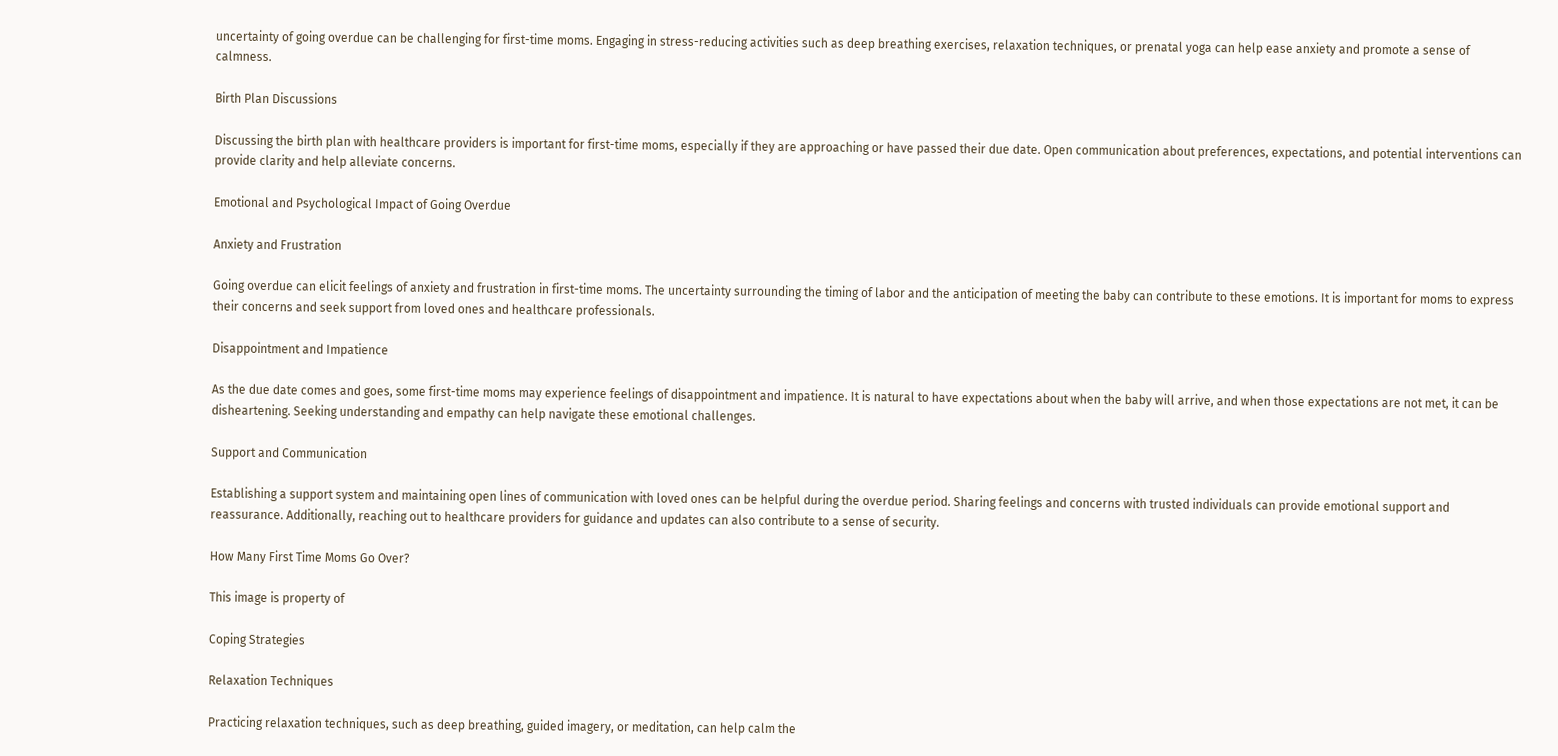uncertainty of going overdue can be challenging for first-time moms. Engaging in stress-reducing activities such as deep breathing exercises, relaxation techniques, or prenatal yoga can help ease anxiety and promote a sense of calmness.

Birth Plan Discussions

Discussing the birth plan with healthcare providers is important for first-time moms, especially if they are approaching or have passed their due date. Open communication about preferences, expectations, and potential interventions can provide clarity and help alleviate concerns.

Emotional and Psychological Impact of Going Overdue

Anxiety and Frustration

Going overdue can elicit feelings of anxiety and frustration in first-time moms. The uncertainty surrounding the timing of labor and the anticipation of meeting the baby can contribute to these emotions. It is important for moms to express their concerns and seek support from loved ones and healthcare professionals.

Disappointment and Impatience

As the due date comes and goes, some first-time moms may experience feelings of disappointment and impatience. It is natural to have expectations about when the baby will arrive, and when those expectations are not met, it can be disheartening. Seeking understanding and empathy can help navigate these emotional challenges.

Support and Communication

Establishing a support system and maintaining open lines of communication with loved ones can be helpful during the overdue period. Sharing feelings and concerns with trusted individuals can provide emotional support and reassurance. Additionally, reaching out to healthcare providers for guidance and updates can also contribute to a sense of security.

How Many First Time Moms Go Over?

This image is property of

Coping Strategies

Relaxation Techniques

Practicing relaxation techniques, such as deep breathing, guided imagery, or meditation, can help calm the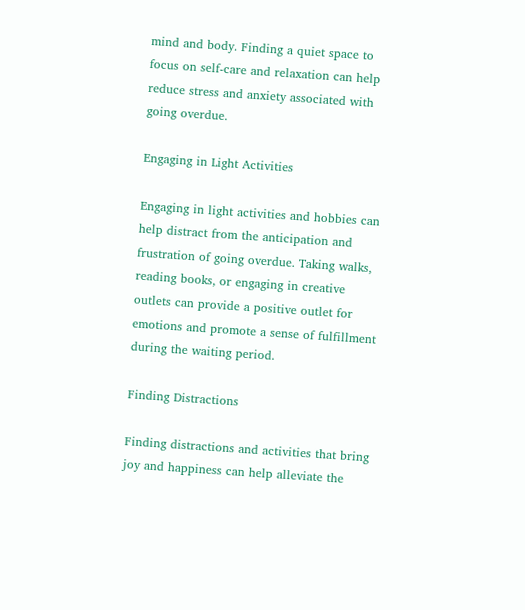mind and body. Finding a quiet space to focus on self-care and relaxation can help reduce stress and anxiety associated with going overdue.

Engaging in Light Activities

Engaging in light activities and hobbies can help distract from the anticipation and frustration of going overdue. Taking walks, reading books, or engaging in creative outlets can provide a positive outlet for emotions and promote a sense of fulfillment during the waiting period.

Finding Distractions

Finding distractions and activities that bring joy and happiness can help alleviate the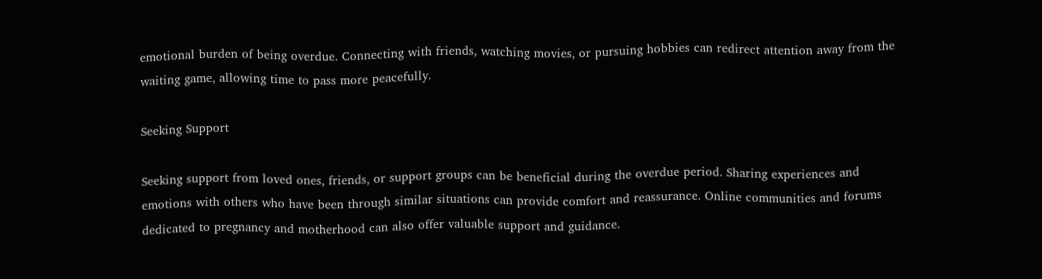emotional burden of being overdue. Connecting with friends, watching movies, or pursuing hobbies can redirect attention away from the waiting game, allowing time to pass more peacefully.

Seeking Support

Seeking support from loved ones, friends, or support groups can be beneficial during the overdue period. Sharing experiences and emotions with others who have been through similar situations can provide comfort and reassurance. Online communities and forums dedicated to pregnancy and motherhood can also offer valuable support and guidance.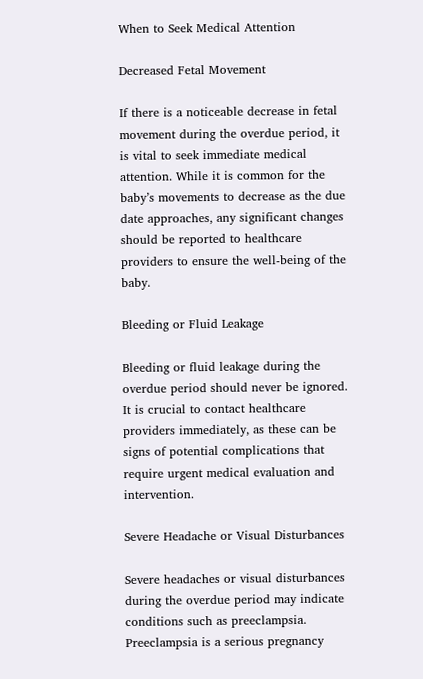When to Seek Medical Attention

Decreased Fetal Movement

If there is a noticeable decrease in fetal movement during the overdue period, it is vital to seek immediate medical attention. While it is common for the baby’s movements to decrease as the due date approaches, any significant changes should be reported to healthcare providers to ensure the well-being of the baby.

Bleeding or Fluid Leakage

Bleeding or fluid leakage during the overdue period should never be ignored. It is crucial to contact healthcare providers immediately, as these can be signs of potential complications that require urgent medical evaluation and intervention.

Severe Headache or Visual Disturbances

Severe headaches or visual disturbances during the overdue period may indicate conditions such as preeclampsia. Preeclampsia is a serious pregnancy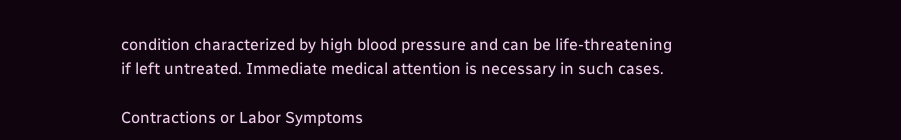condition characterized by high blood pressure and can be life-threatening if left untreated. Immediate medical attention is necessary in such cases.

Contractions or Labor Symptoms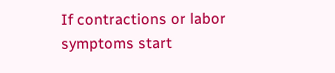If contractions or labor symptoms start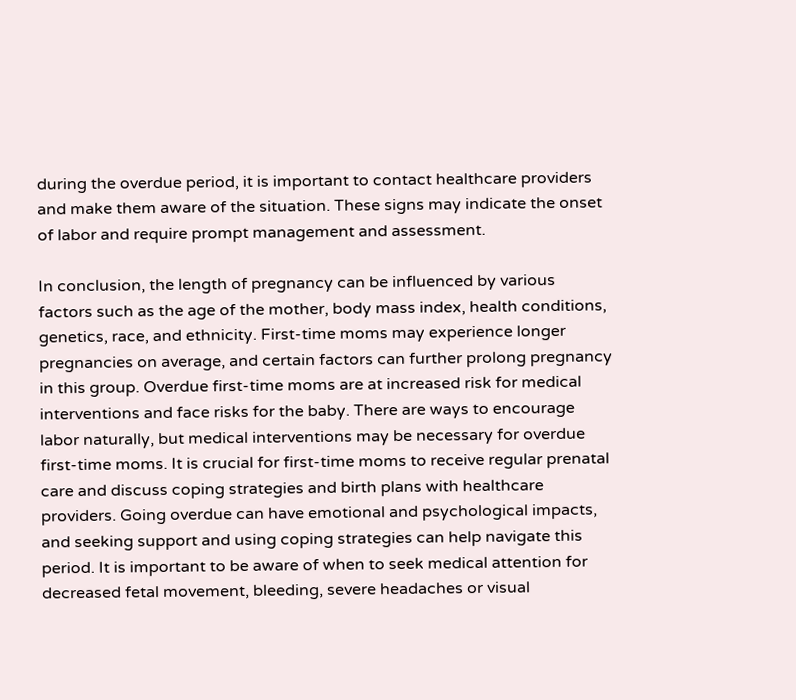during the overdue period, it is important to contact healthcare providers and make them aware of the situation. These signs may indicate the onset of labor and require prompt management and assessment.

In conclusion, the length of pregnancy can be influenced by various factors such as the age of the mother, body mass index, health conditions, genetics, race, and ethnicity. First-time moms may experience longer pregnancies on average, and certain factors can further prolong pregnancy in this group. Overdue first-time moms are at increased risk for medical interventions and face risks for the baby. There are ways to encourage labor naturally, but medical interventions may be necessary for overdue first-time moms. It is crucial for first-time moms to receive regular prenatal care and discuss coping strategies and birth plans with healthcare providers. Going overdue can have emotional and psychological impacts, and seeking support and using coping strategies can help navigate this period. It is important to be aware of when to seek medical attention for decreased fetal movement, bleeding, severe headaches or visual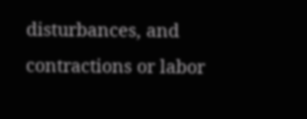disturbances, and contractions or labor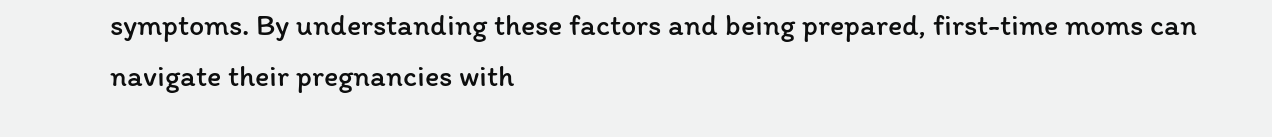symptoms. By understanding these factors and being prepared, first-time moms can navigate their pregnancies with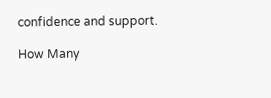confidence and support.

How Many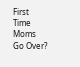First Time Moms Go Over?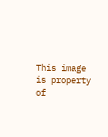This image is property of